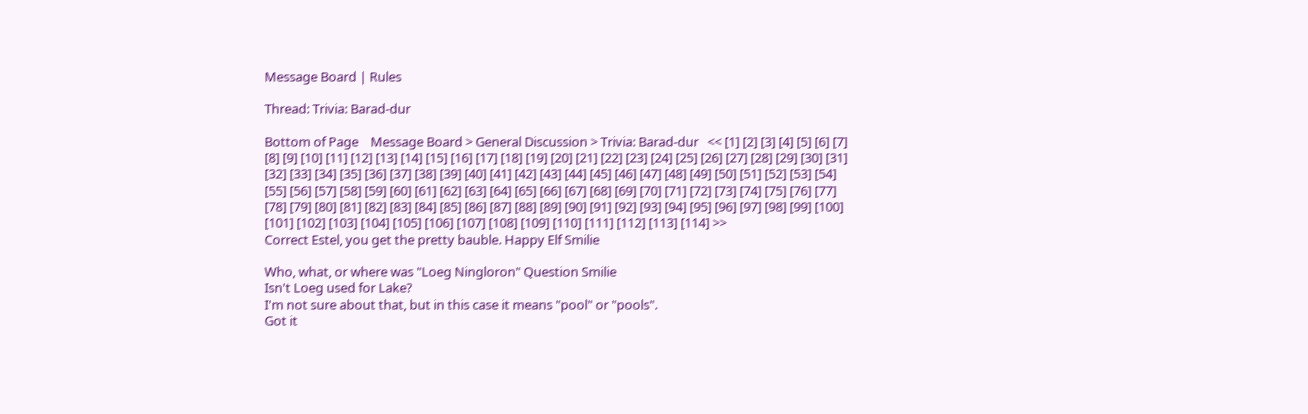Message Board | Rules

Thread: Trivia: Barad-dur

Bottom of Page    Message Board > General Discussion > Trivia: Barad-dur   << [1] [2] [3] [4] [5] [6] [7] [8] [9] [10] [11] [12] [13] [14] [15] [16] [17] [18] [19] [20] [21] [22] [23] [24] [25] [26] [27] [28] [29] [30] [31] [32] [33] [34] [35] [36] [37] [38] [39] [40] [41] [42] [43] [44] [45] [46] [47] [48] [49] [50] [51] [52] [53] [54] [55] [56] [57] [58] [59] [60] [61] [62] [63] [64] [65] [66] [67] [68] [69] [70] [71] [72] [73] [74] [75] [76] [77] [78] [79] [80] [81] [82] [83] [84] [85] [86] [87] [88] [89] [90] [91] [92] [93] [94] [95] [96] [97] [98] [99] [100] [101] [102] [103] [104] [105] [106] [107] [108] [109] [110] [111] [112] [113] [114] >>
Correct Estel, you get the pretty bauble. Happy Elf Smilie

Who, what, or where was "Loeg Ningloron" Question Smilie
Isn't Loeg used for Lake?
I'm not sure about that, but in this case it means "pool" or "pools".
Got it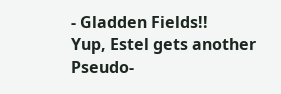- Gladden Fields!!
Yup, Estel gets another Pseudo-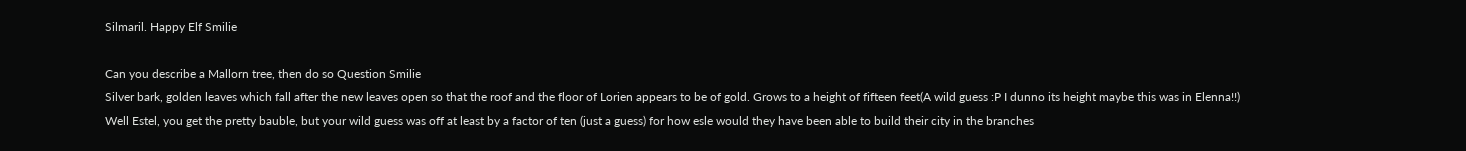Silmaril. Happy Elf Smilie

Can you describe a Mallorn tree, then do so Question Smilie
Silver bark, golden leaves which fall after the new leaves open so that the roof and the floor of Lorien appears to be of gold. Grows to a height of fifteen feet(A wild guess :P I dunno its height maybe this was in Elenna!!)
Well Estel, you get the pretty bauble, but your wild guess was off at least by a factor of ten (just a guess) for how esle would they have been able to build their city in the branches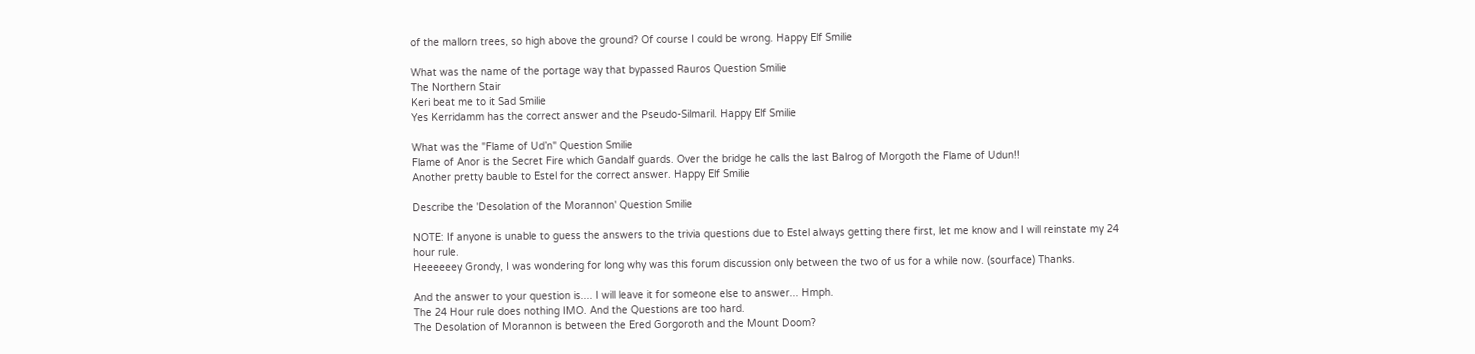of the mallorn trees, so high above the ground? Of course I could be wrong. Happy Elf Smilie

What was the name of the portage way that bypassed Rauros Question Smilie
The Northern Stair
Keri beat me to it Sad Smilie
Yes Kerridamm has the correct answer and the Pseudo-Silmaril. Happy Elf Smilie

What was the "Flame of Ud’n" Question Smilie
Flame of Anor is the Secret Fire which Gandalf guards. Over the bridge he calls the last Balrog of Morgoth the Flame of Udun!!
Another pretty bauble to Estel for the correct answer. Happy Elf Smilie

Describe the 'Desolation of the Morannon' Question Smilie

NOTE: If anyone is unable to guess the answers to the trivia questions due to Estel always getting there first, let me know and I will reinstate my 24 hour rule.
Heeeeeey Grondy, I was wondering for long why was this forum discussion only between the two of us for a while now. (sourface) Thanks.

And the answer to your question is.... I will leave it for someone else to answer... Hmph.
The 24 Hour rule does nothing IMO. And the Questions are too hard.
The Desolation of Morannon is between the Ered Gorgoroth and the Mount Doom?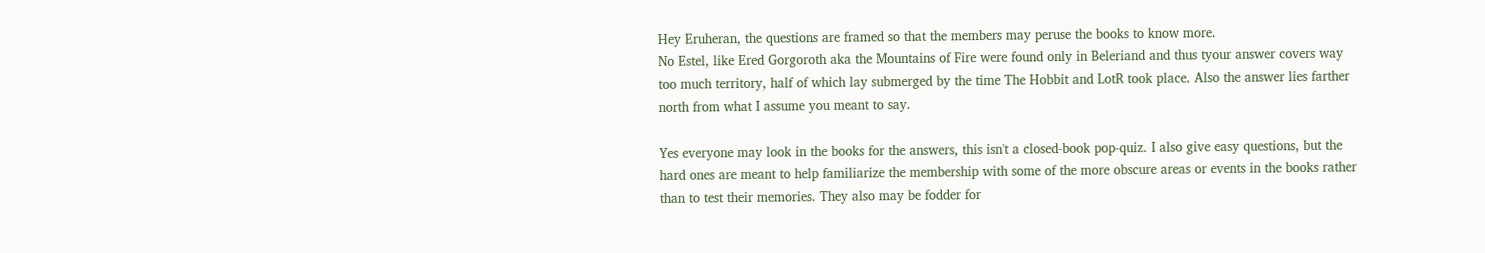Hey Eruheran, the questions are framed so that the members may peruse the books to know more.
No Estel, like Ered Gorgoroth aka the Mountains of Fire were found only in Beleriand and thus tyour answer covers way too much territory, half of which lay submerged by the time The Hobbit and LotR took place. Also the answer lies farther north from what I assume you meant to say.

Yes everyone may look in the books for the answers, this isn't a closed-book pop-quiz. I also give easy questions, but the hard ones are meant to help familiarize the membership with some of the more obscure areas or events in the books rather than to test their memories. They also may be fodder for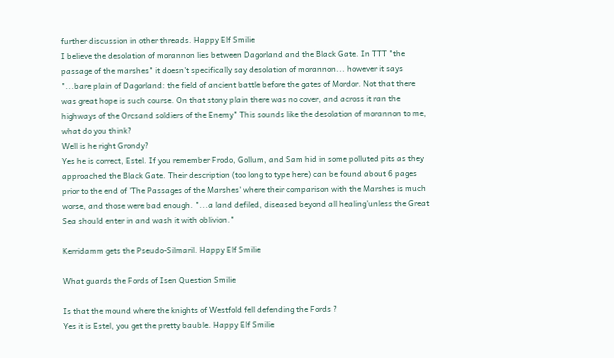further discussion in other threads. Happy Elf Smilie
I believe the desolation of morannon lies between Dagorland and the Black Gate. In TTT "the passage of the marshes" it doesn't specifically say desolation of morannon... however it says
"...bare plain of Dagorland: the field of ancient battle before the gates of Mordor. Not that there was great hope is such course. On that stony plain there was no cover, and across it ran the highways of the Orcsand soldiers of the Enemy" This sounds like the desolation of morannon to me, what do you think?
Well is he right Grondy?
Yes he is correct, Estel. If you remember Frodo, Gollum, and Sam hid in some polluted pits as they approached the Black Gate. Their description (too long to type here) can be found about 6 pages prior to the end of 'The Passages of the Marshes' where their comparison with the Marshes is much worse, and those were bad enough. "...a land defiled, diseased beyond all healing’unless the Great Sea should enter in and wash it with oblivion."

Kerridamm gets the Pseudo-Silmaril. Happy Elf Smilie

What guards the Fords of Isen Question Smilie

Is that the mound where the knights of Westfold fell defending the Fords ?
Yes it is Estel, you get the pretty bauble. Happy Elf Smilie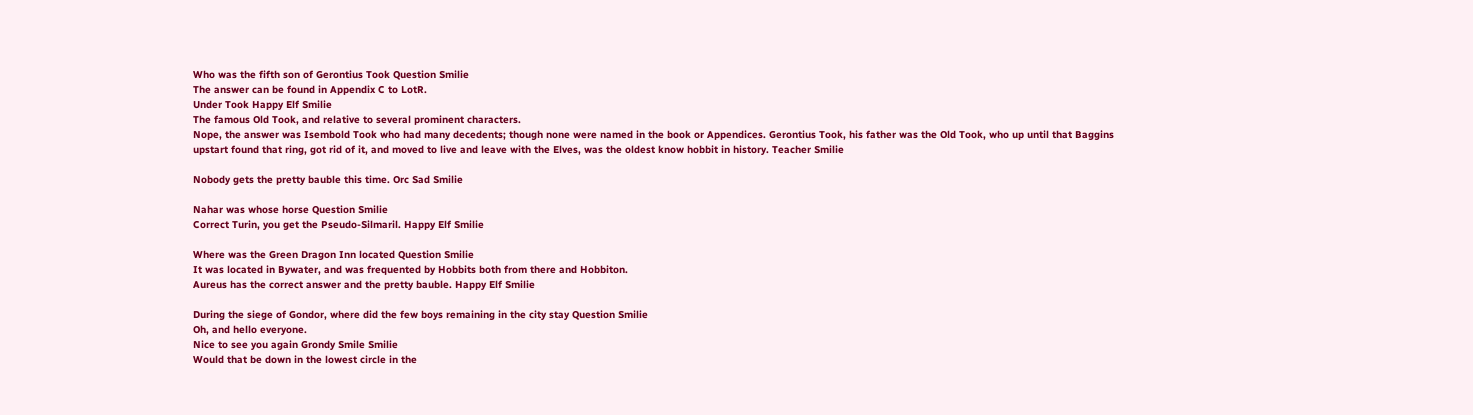Who was the fifth son of Gerontius Took Question Smilie
The answer can be found in Appendix C to LotR.
Under Took Happy Elf Smilie
The famous Old Took, and relative to several prominent characters.
Nope, the answer was Isembold Took who had many decedents; though none were named in the book or Appendices. Gerontius Took, his father was the Old Took, who up until that Baggins upstart found that ring, got rid of it, and moved to live and leave with the Elves, was the oldest know hobbit in history. Teacher Smilie

Nobody gets the pretty bauble this time. Orc Sad Smilie

Nahar was whose horse Question Smilie
Correct Turin, you get the Pseudo-Silmaril. Happy Elf Smilie

Where was the Green Dragon Inn located Question Smilie
It was located in Bywater, and was frequented by Hobbits both from there and Hobbiton.
Aureus has the correct answer and the pretty bauble. Happy Elf Smilie

During the siege of Gondor, where did the few boys remaining in the city stay Question Smilie
Oh, and hello everyone.
Nice to see you again Grondy Smile Smilie
Would that be down in the lowest circle in the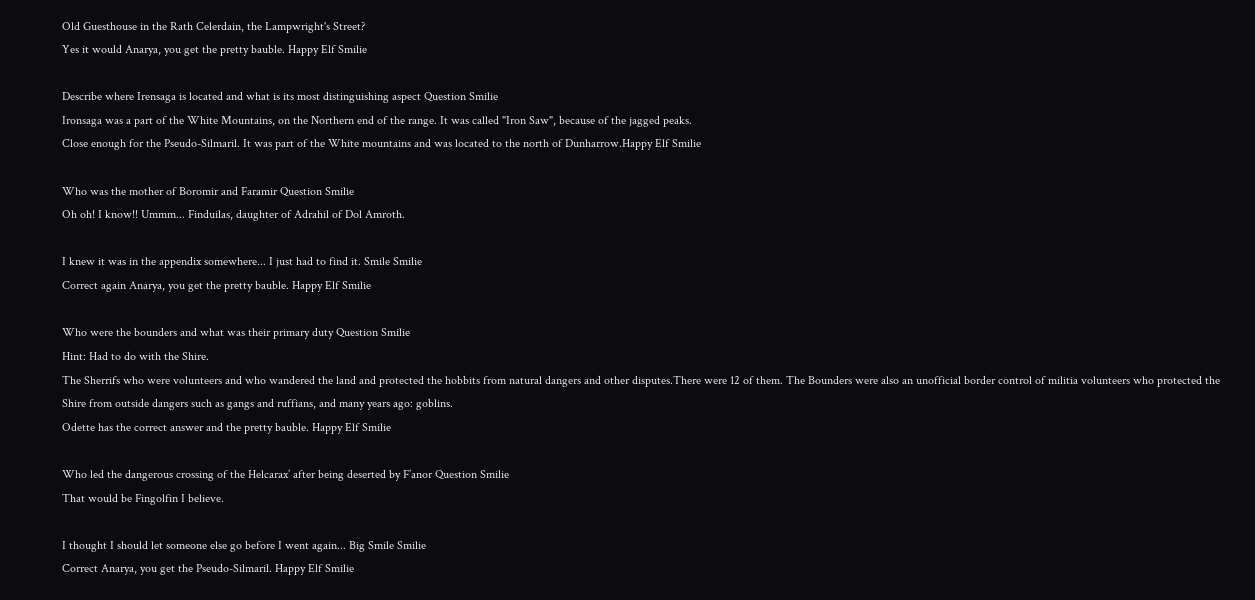Old Guesthouse in the Rath Celerdain, the Lampwright's Street?
Yes it would Anarya, you get the pretty bauble. Happy Elf Smilie

Describe where Irensaga is located and what is its most distinguishing aspect Question Smilie
Ironsaga was a part of the White Mountains, on the Northern end of the range. It was called "Iron Saw", because of the jagged peaks.
Close enough for the Pseudo-Silmaril. It was part of the White mountains and was located to the north of Dunharrow.Happy Elf Smilie

Who was the mother of Boromir and Faramir Question Smilie
Oh oh! I know!! Ummm... Finduilas, daughter of Adrahil of Dol Amroth.

I knew it was in the appendix somewhere... I just had to find it. Smile Smilie
Correct again Anarya, you get the pretty bauble. Happy Elf Smilie

Who were the bounders and what was their primary duty Question Smilie
Hint: Had to do with the Shire.
The Sherrifs who were volunteers and who wandered the land and protected the hobbits from natural dangers and other disputes.There were 12 of them. The Bounders were also an unofficial border control of militia volunteers who protected the Shire from outside dangers such as gangs and ruffians, and many years ago: goblins.
Odette has the correct answer and the pretty bauble. Happy Elf Smilie

Who led the dangerous crossing of the Helcarax’ after being deserted by F’anor Question Smilie
That would be Fingolfin I believe.

I thought I should let someone else go before I went again... Big Smile Smilie
Correct Anarya, you get the Pseudo-Silmaril. Happy Elf Smilie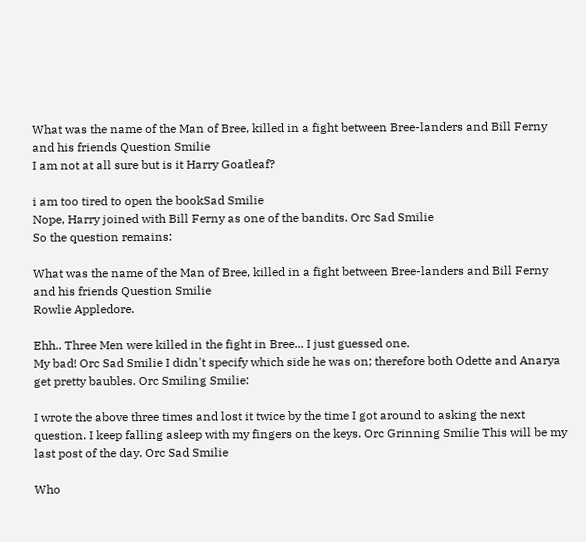What was the name of the Man of Bree, killed in a fight between Bree-landers and Bill Ferny and his friends Question Smilie
I am not at all sure but is it Harry Goatleaf?

i am too tired to open the bookSad Smilie
Nope, Harry joined with Bill Ferny as one of the bandits. Orc Sad Smilie
So the question remains:

What was the name of the Man of Bree, killed in a fight between Bree-landers and Bill Ferny and his friends Question Smilie
Rowlie Appledore.

Ehh.. Three Men were killed in the fight in Bree... I just guessed one.
My bad! Orc Sad Smilie I didn't specify which side he was on; therefore both Odette and Anarya get pretty baubles. Orc Smiling Smilie:

I wrote the above three times and lost it twice by the time I got around to asking the next question. I keep falling asleep with my fingers on the keys. Orc Grinning Smilie This will be my last post of the day. Orc Sad Smilie

Who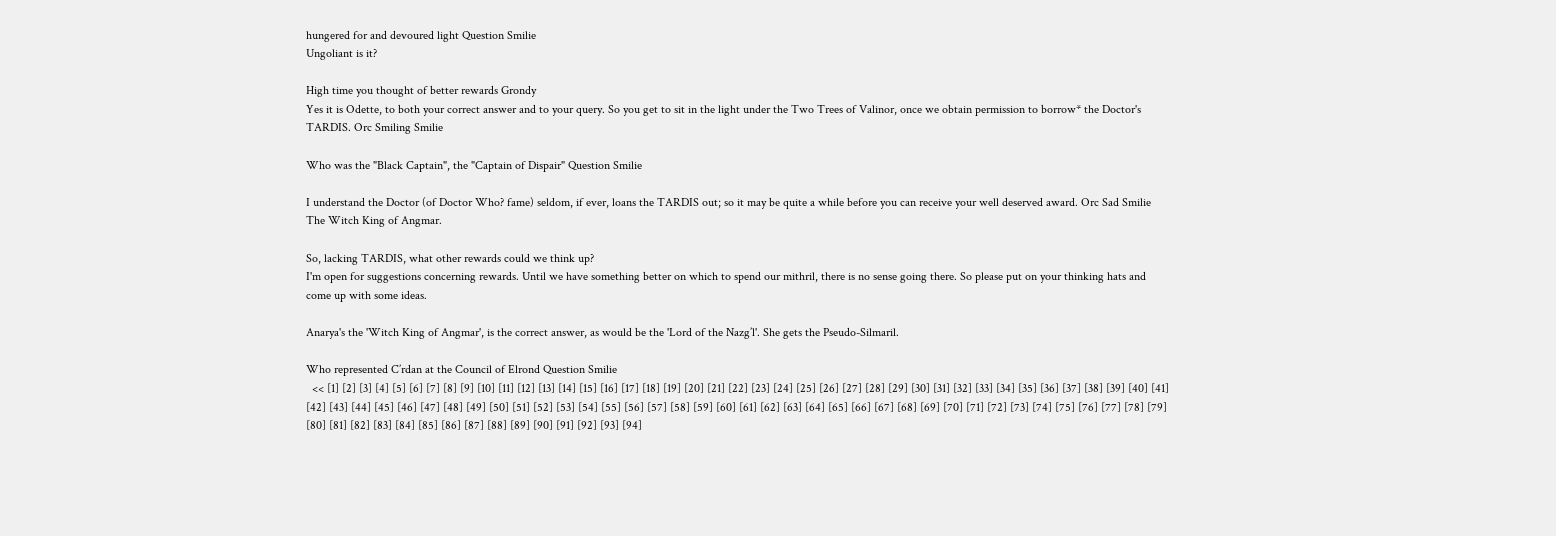hungered for and devoured light Question Smilie
Ungoliant is it?

High time you thought of better rewards Grondy
Yes it is Odette, to both your correct answer and to your query. So you get to sit in the light under the Two Trees of Valinor, once we obtain permission to borrow* the Doctor's TARDIS. Orc Smiling Smilie

Who was the "Black Captain", the "Captain of Dispair" Question Smilie

I understand the Doctor (of Doctor Who? fame) seldom, if ever, loans the TARDIS out; so it may be quite a while before you can receive your well deserved award. Orc Sad Smilie
The Witch King of Angmar.

So, lacking TARDIS, what other rewards could we think up?
I'm open for suggestions concerning rewards. Until we have something better on which to spend our mithril, there is no sense going there. So please put on your thinking hats and come up with some ideas.

Anarya's the 'Witch King of Angmar', is the correct answer, as would be the 'Lord of the Nazg’l'. She gets the Pseudo-Silmaril.

Who represented C’rdan at the Council of Elrond Question Smilie
  << [1] [2] [3] [4] [5] [6] [7] [8] [9] [10] [11] [12] [13] [14] [15] [16] [17] [18] [19] [20] [21] [22] [23] [24] [25] [26] [27] [28] [29] [30] [31] [32] [33] [34] [35] [36] [37] [38] [39] [40] [41] [42] [43] [44] [45] [46] [47] [48] [49] [50] [51] [52] [53] [54] [55] [56] [57] [58] [59] [60] [61] [62] [63] [64] [65] [66] [67] [68] [69] [70] [71] [72] [73] [74] [75] [76] [77] [78] [79] [80] [81] [82] [83] [84] [85] [86] [87] [88] [89] [90] [91] [92] [93] [94]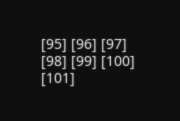[95] [96] [97] [98] [99] [100] [101]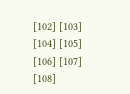[102] [103] [104] [105] [106] [107] [108]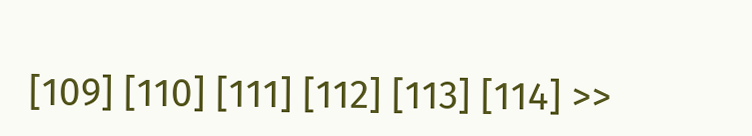[109] [110] [111] [112] [113] [114] >>